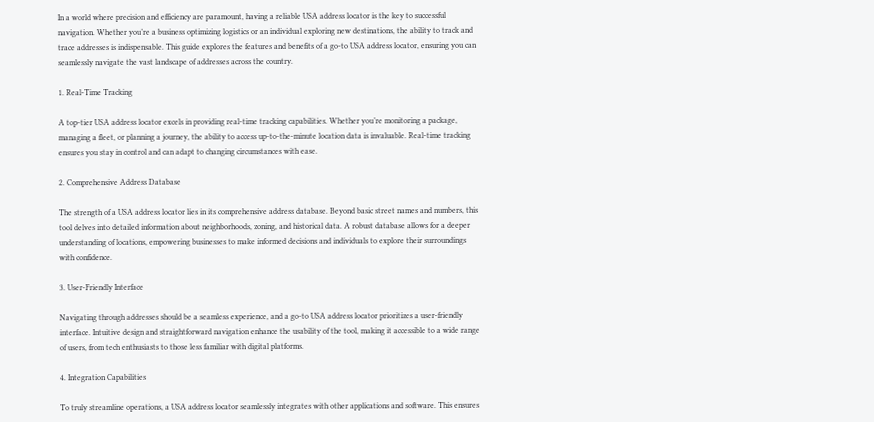In a world where precision and efficiency are paramount, having a reliable USA address locator is the key to successful navigation. Whether you’re a business optimizing logistics or an individual exploring new destinations, the ability to track and trace addresses is indispensable. This guide explores the features and benefits of a go-to USA address locator, ensuring you can seamlessly navigate the vast landscape of addresses across the country.

1. Real-Time Tracking

A top-tier USA address locator excels in providing real-time tracking capabilities. Whether you’re monitoring a package, managing a fleet, or planning a journey, the ability to access up-to-the-minute location data is invaluable. Real-time tracking ensures you stay in control and can adapt to changing circumstances with ease.

2. Comprehensive Address Database

The strength of a USA address locator lies in its comprehensive address database. Beyond basic street names and numbers, this tool delves into detailed information about neighborhoods, zoning, and historical data. A robust database allows for a deeper understanding of locations, empowering businesses to make informed decisions and individuals to explore their surroundings with confidence.

3. User-Friendly Interface

Navigating through addresses should be a seamless experience, and a go-to USA address locator prioritizes a user-friendly interface. Intuitive design and straightforward navigation enhance the usability of the tool, making it accessible to a wide range of users, from tech enthusiasts to those less familiar with digital platforms.

4. Integration Capabilities

To truly streamline operations, a USA address locator seamlessly integrates with other applications and software. This ensures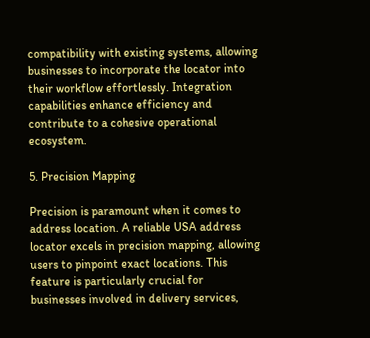compatibility with existing systems, allowing businesses to incorporate the locator into their workflow effortlessly. Integration capabilities enhance efficiency and contribute to a cohesive operational ecosystem.

5. Precision Mapping

Precision is paramount when it comes to address location. A reliable USA address locator excels in precision mapping, allowing users to pinpoint exact locations. This feature is particularly crucial for businesses involved in delivery services,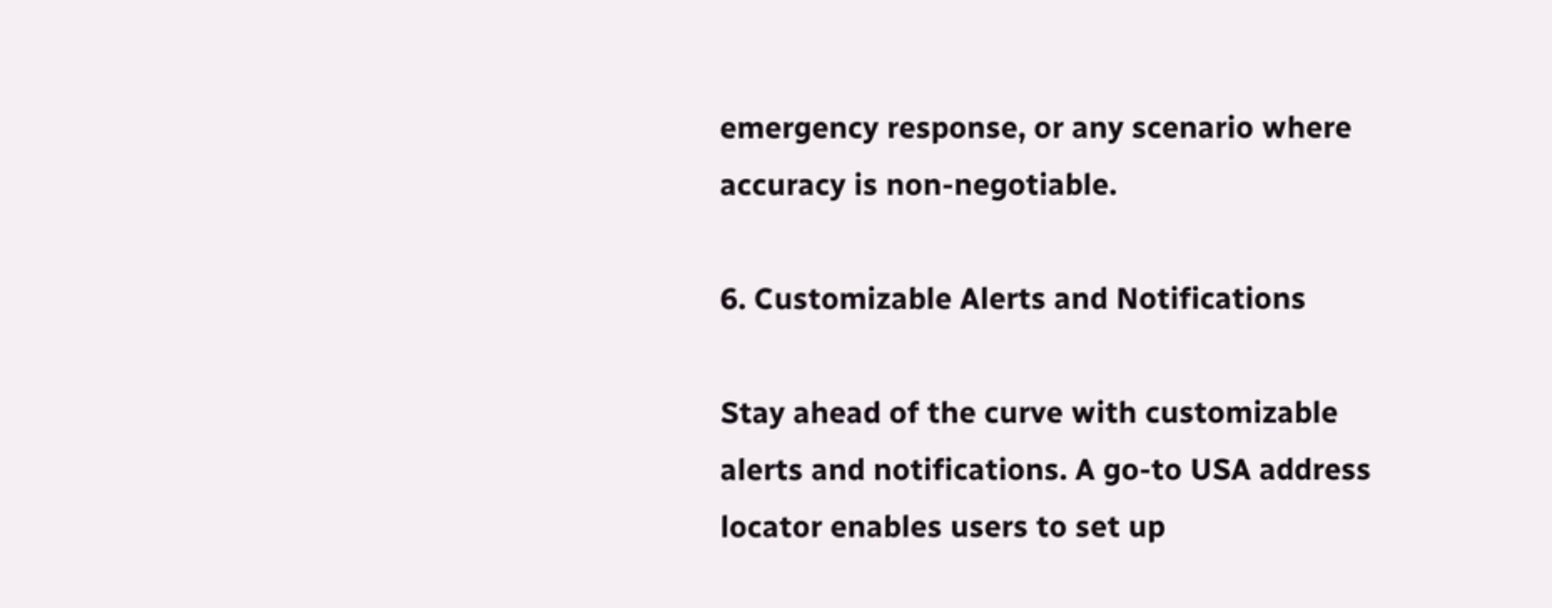emergency response, or any scenario where accuracy is non-negotiable.

6. Customizable Alerts and Notifications

Stay ahead of the curve with customizable alerts and notifications. A go-to USA address locator enables users to set up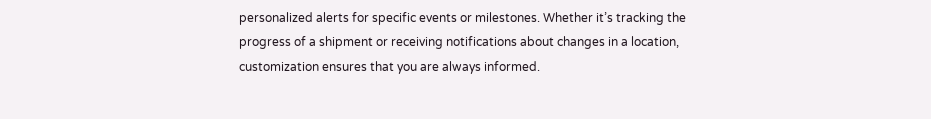personalized alerts for specific events or milestones. Whether it’s tracking the progress of a shipment or receiving notifications about changes in a location, customization ensures that you are always informed.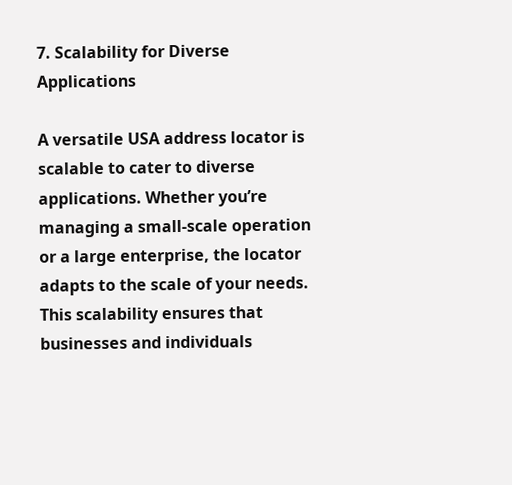7. Scalability for Diverse Applications

A versatile USA address locator is scalable to cater to diverse applications. Whether you’re managing a small-scale operation or a large enterprise, the locator adapts to the scale of your needs. This scalability ensures that businesses and individuals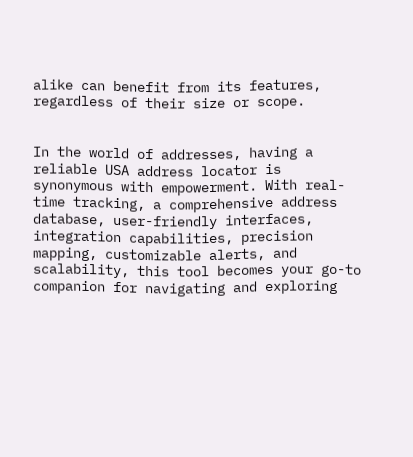alike can benefit from its features, regardless of their size or scope.


In the world of addresses, having a reliable USA address locator is synonymous with empowerment. With real-time tracking, a comprehensive address database, user-friendly interfaces, integration capabilities, precision mapping, customizable alerts, and scalability, this tool becomes your go-to companion for navigating and exploring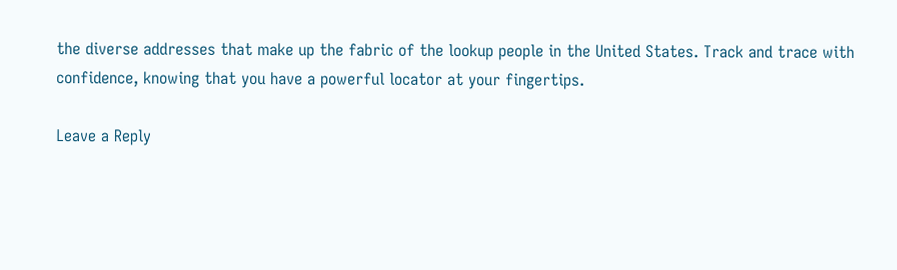the diverse addresses that make up the fabric of the lookup people in the United States. Track and trace with confidence, knowing that you have a powerful locator at your fingertips.

Leave a Reply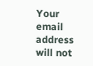Your email address will not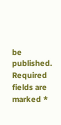be published. Required fields are marked *